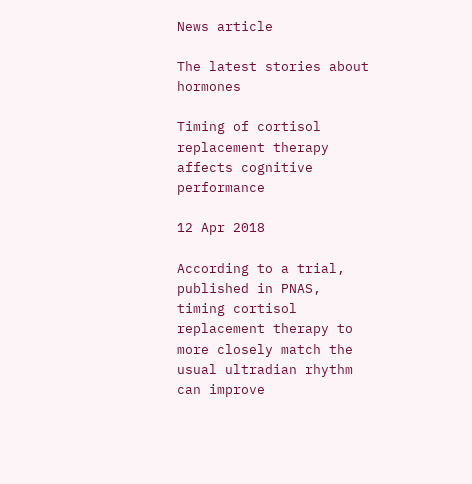News article

The latest stories about hormones

Timing of cortisol replacement therapy affects cognitive performance

12 Apr 2018

According to a trial, published in PNAS, timing cortisol replacement therapy to more closely match the usual ultradian rhythm can improve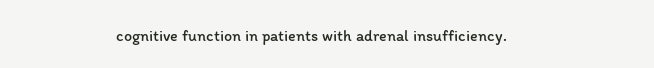cognitive function in patients with adrenal insufficiency.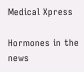Medical Xpress

Hormones in the news